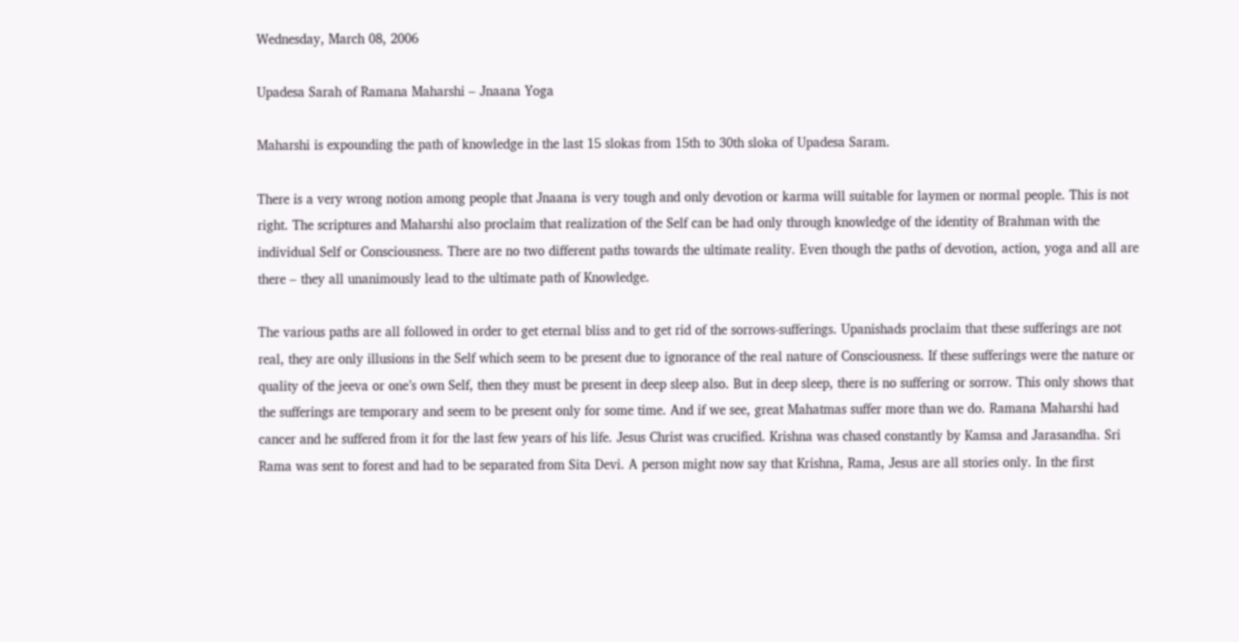Wednesday, March 08, 2006

Upadesa Sarah of Ramana Maharshi – Jnaana Yoga

Maharshi is expounding the path of knowledge in the last 15 slokas from 15th to 30th sloka of Upadesa Saram.

There is a very wrong notion among people that Jnaana is very tough and only devotion or karma will suitable for laymen or normal people. This is not right. The scriptures and Maharshi also proclaim that realization of the Self can be had only through knowledge of the identity of Brahman with the individual Self or Consciousness. There are no two different paths towards the ultimate reality. Even though the paths of devotion, action, yoga and all are there – they all unanimously lead to the ultimate path of Knowledge.

The various paths are all followed in order to get eternal bliss and to get rid of the sorrows-sufferings. Upanishads proclaim that these sufferings are not real, they are only illusions in the Self which seem to be present due to ignorance of the real nature of Consciousness. If these sufferings were the nature or quality of the jeeva or one’s own Self, then they must be present in deep sleep also. But in deep sleep, there is no suffering or sorrow. This only shows that the sufferings are temporary and seem to be present only for some time. And if we see, great Mahatmas suffer more than we do. Ramana Maharshi had cancer and he suffered from it for the last few years of his life. Jesus Christ was crucified. Krishna was chased constantly by Kamsa and Jarasandha. Sri Rama was sent to forest and had to be separated from Sita Devi. A person might now say that Krishna, Rama, Jesus are all stories only. In the first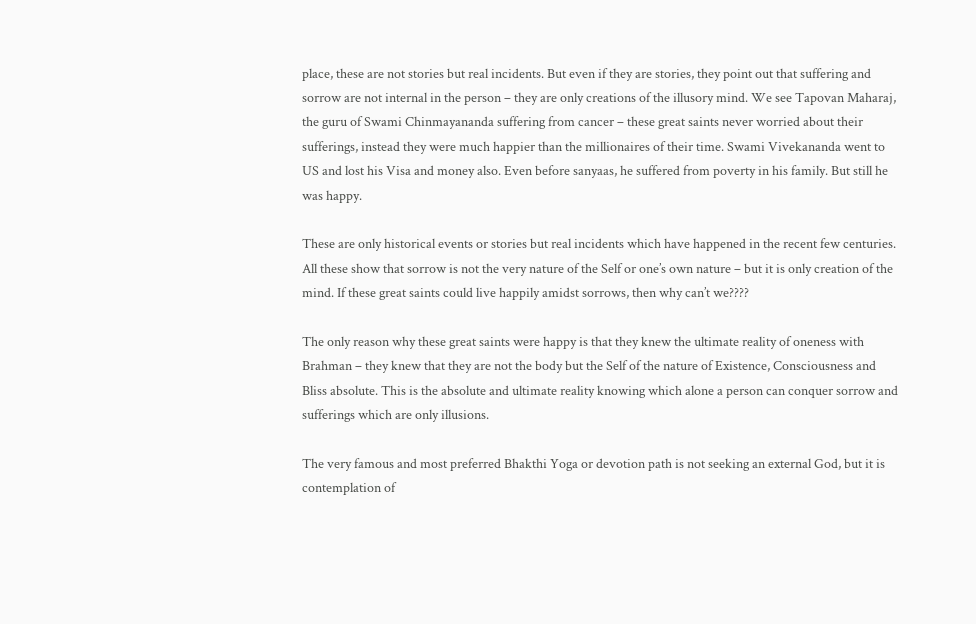place, these are not stories but real incidents. But even if they are stories, they point out that suffering and sorrow are not internal in the person – they are only creations of the illusory mind. We see Tapovan Maharaj, the guru of Swami Chinmayananda suffering from cancer – these great saints never worried about their sufferings, instead they were much happier than the millionaires of their time. Swami Vivekananda went to US and lost his Visa and money also. Even before sanyaas, he suffered from poverty in his family. But still he was happy.

These are only historical events or stories but real incidents which have happened in the recent few centuries. All these show that sorrow is not the very nature of the Self or one’s own nature – but it is only creation of the mind. If these great saints could live happily amidst sorrows, then why can’t we????

The only reason why these great saints were happy is that they knew the ultimate reality of oneness with Brahman – they knew that they are not the body but the Self of the nature of Existence, Consciousness and Bliss absolute. This is the absolute and ultimate reality knowing which alone a person can conquer sorrow and sufferings which are only illusions.

The very famous and most preferred Bhakthi Yoga or devotion path is not seeking an external God, but it is contemplation of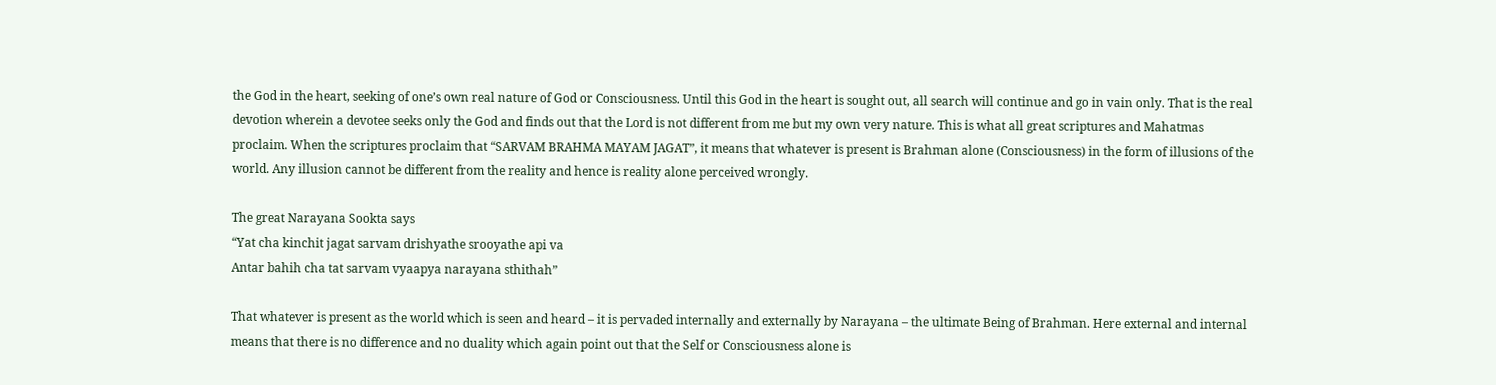the God in the heart, seeking of one’s own real nature of God or Consciousness. Until this God in the heart is sought out, all search will continue and go in vain only. That is the real devotion wherein a devotee seeks only the God and finds out that the Lord is not different from me but my own very nature. This is what all great scriptures and Mahatmas proclaim. When the scriptures proclaim that “SARVAM BRAHMA MAYAM JAGAT”, it means that whatever is present is Brahman alone (Consciousness) in the form of illusions of the world. Any illusion cannot be different from the reality and hence is reality alone perceived wrongly.

The great Narayana Sookta says
“Yat cha kinchit jagat sarvam drishyathe srooyathe api va
Antar bahih cha tat sarvam vyaapya narayana sthithah”

That whatever is present as the world which is seen and heard – it is pervaded internally and externally by Narayana – the ultimate Being of Brahman. Here external and internal means that there is no difference and no duality which again point out that the Self or Consciousness alone is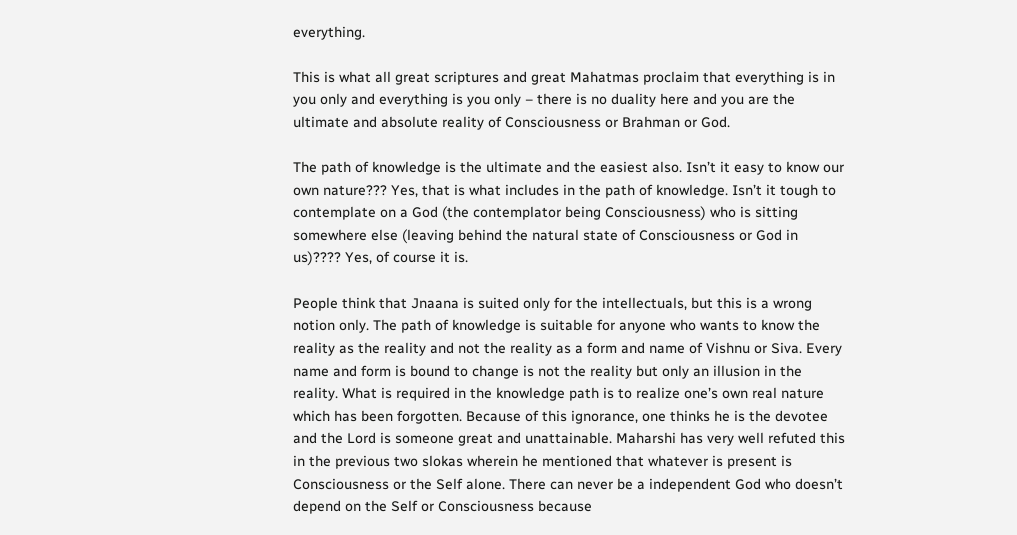everything.

This is what all great scriptures and great Mahatmas proclaim that everything is in you only and everything is you only – there is no duality here and you are the ultimate and absolute reality of Consciousness or Brahman or God.

The path of knowledge is the ultimate and the easiest also. Isn’t it easy to know our own nature??? Yes, that is what includes in the path of knowledge. Isn’t it tough to contemplate on a God (the contemplator being Consciousness) who is sitting somewhere else (leaving behind the natural state of Consciousness or God in us)???? Yes, of course it is.

People think that Jnaana is suited only for the intellectuals, but this is a wrong notion only. The path of knowledge is suitable for anyone who wants to know the reality as the reality and not the reality as a form and name of Vishnu or Siva. Every name and form is bound to change is not the reality but only an illusion in the reality. What is required in the knowledge path is to realize one’s own real nature which has been forgotten. Because of this ignorance, one thinks he is the devotee and the Lord is someone great and unattainable. Maharshi has very well refuted this in the previous two slokas wherein he mentioned that whatever is present is Consciousness or the Self alone. There can never be a independent God who doesn’t depend on the Self or Consciousness because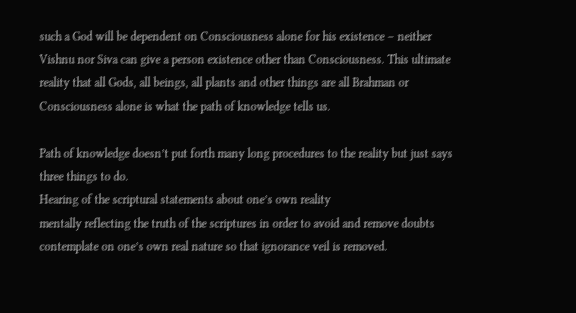such a God will be dependent on Consciousness alone for his existence – neither Vishnu nor Siva can give a person existence other than Consciousness. This ultimate reality that all Gods, all beings, all plants and other things are all Brahman or Consciousness alone is what the path of knowledge tells us.

Path of knowledge doesn’t put forth many long procedures to the reality but just says three things to do.
Hearing of the scriptural statements about one’s own reality
mentally reflecting the truth of the scriptures in order to avoid and remove doubts
contemplate on one’s own real nature so that ignorance veil is removed.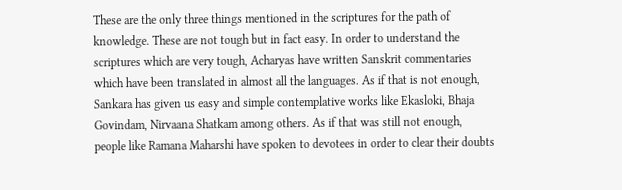These are the only three things mentioned in the scriptures for the path of knowledge. These are not tough but in fact easy. In order to understand the scriptures which are very tough, Acharyas have written Sanskrit commentaries which have been translated in almost all the languages. As if that is not enough, Sankara has given us easy and simple contemplative works like Ekasloki, Bhaja Govindam, Nirvaana Shatkam among others. As if that was still not enough, people like Ramana Maharshi have spoken to devotees in order to clear their doubts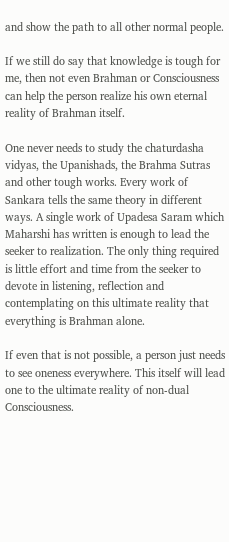and show the path to all other normal people.

If we still do say that knowledge is tough for me, then not even Brahman or Consciousness can help the person realize his own eternal reality of Brahman itself.

One never needs to study the chaturdasha vidyas, the Upanishads, the Brahma Sutras and other tough works. Every work of Sankara tells the same theory in different ways. A single work of Upadesa Saram which Maharshi has written is enough to lead the seeker to realization. The only thing required is little effort and time from the seeker to devote in listening, reflection and contemplating on this ultimate reality that everything is Brahman alone.

If even that is not possible, a person just needs to see oneness everywhere. This itself will lead one to the ultimate reality of non-dual Consciousness.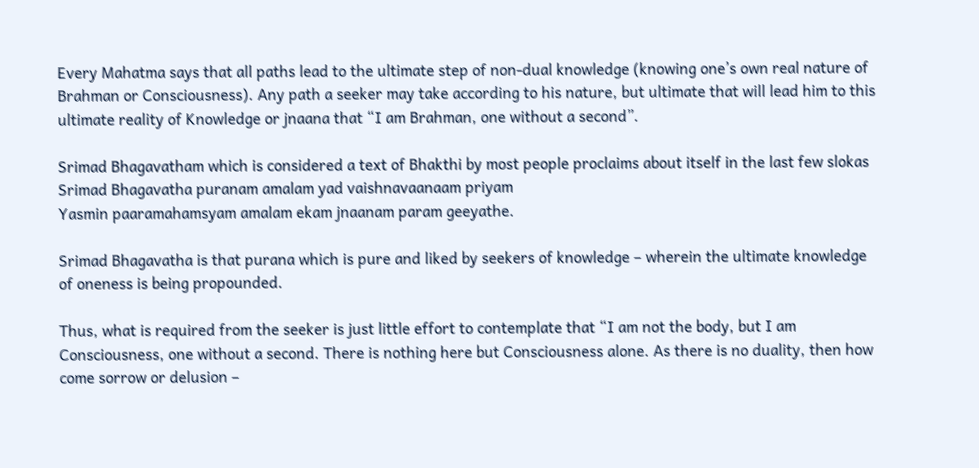Every Mahatma says that all paths lead to the ultimate step of non-dual knowledge (knowing one’s own real nature of Brahman or Consciousness). Any path a seeker may take according to his nature, but ultimate that will lead him to this ultimate reality of Knowledge or jnaana that “I am Brahman, one without a second”.

Srimad Bhagavatham which is considered a text of Bhakthi by most people proclaims about itself in the last few slokas
Srimad Bhagavatha puranam amalam yad vaishnavaanaam priyam
Yasmin paaramahamsyam amalam ekam jnaanam param geeyathe.

Srimad Bhagavatha is that purana which is pure and liked by seekers of knowledge – wherein the ultimate knowledge of oneness is being propounded.

Thus, what is required from the seeker is just little effort to contemplate that “I am not the body, but I am Consciousness, one without a second. There is nothing here but Consciousness alone. As there is no duality, then how come sorrow or delusion –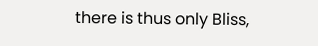there is thus only Bliss,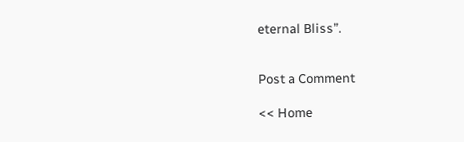eternal Bliss”.


Post a Comment

<< Home